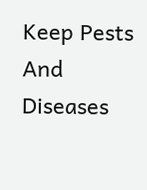Keep Pests And Diseases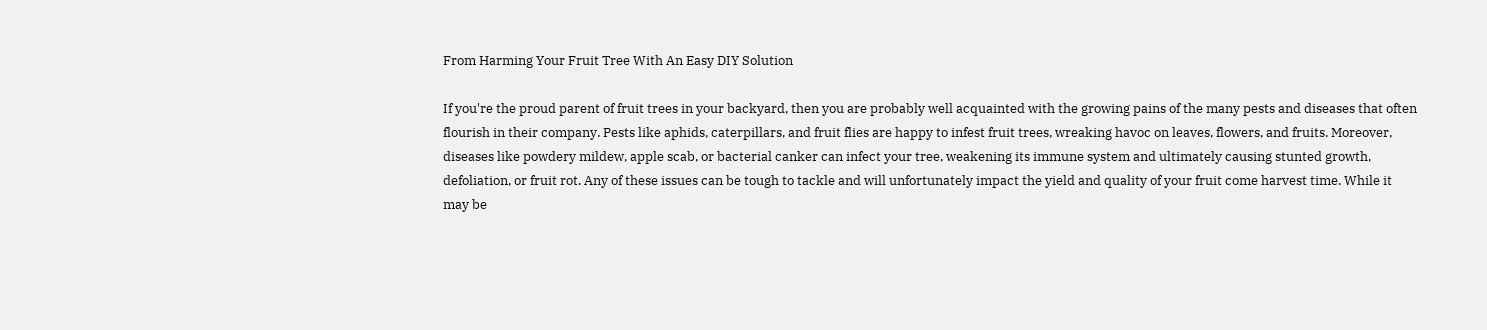From Harming Your Fruit Tree With An Easy DIY Solution

If you're the proud parent of fruit trees in your backyard, then you are probably well acquainted with the growing pains of the many pests and diseases that often flourish in their company. Pests like aphids, caterpillars, and fruit flies are happy to infest fruit trees, wreaking havoc on leaves, flowers, and fruits. Moreover, diseases like powdery mildew, apple scab, or bacterial canker can infect your tree, weakening its immune system and ultimately causing stunted growth, defoliation, or fruit rot. Any of these issues can be tough to tackle and will unfortunately impact the yield and quality of your fruit come harvest time. While it may be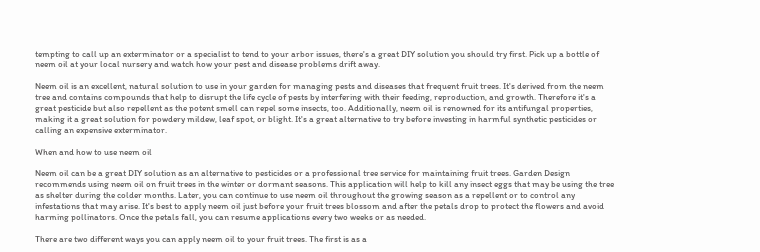tempting to call up an exterminator or a specialist to tend to your arbor issues, there's a great DIY solution you should try first. Pick up a bottle of neem oil at your local nursery and watch how your pest and disease problems drift away.

Neem oil is an excellent, natural solution to use in your garden for managing pests and diseases that frequent fruit trees. It's derived from the neem tree and contains compounds that help to disrupt the life cycle of pests by interfering with their feeding, reproduction, and growth. Therefore it's a great pesticide but also repellent as the potent smell can repel some insects, too. Additionally, neem oil is renowned for its antifungal properties, making it a great solution for powdery mildew, leaf spot, or blight. It's a great alternative to try before investing in harmful synthetic pesticides or calling an expensive exterminator.

When and how to use neem oil

Neem oil can be a great DIY solution as an alternative to pesticides or a professional tree service for maintaining fruit trees. Garden Design recommends using neem oil on fruit trees in the winter or dormant seasons. This application will help to kill any insect eggs that may be using the tree as shelter during the colder months. Later, you can continue to use neem oil throughout the growing season as a repellent or to control any infestations that may arise. It's best to apply neem oil just before your fruit trees blossom and after the petals drop to protect the flowers and avoid harming pollinators. Once the petals fall, you can resume applications every two weeks or as needed.

There are two different ways you can apply neem oil to your fruit trees. The first is as a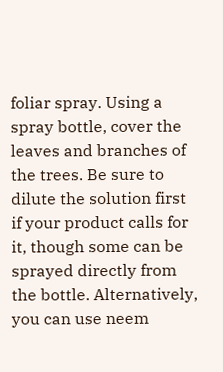foliar spray. Using a spray bottle, cover the leaves and branches of the trees. Be sure to dilute the solution first if your product calls for it, though some can be sprayed directly from the bottle. Alternatively, you can use neem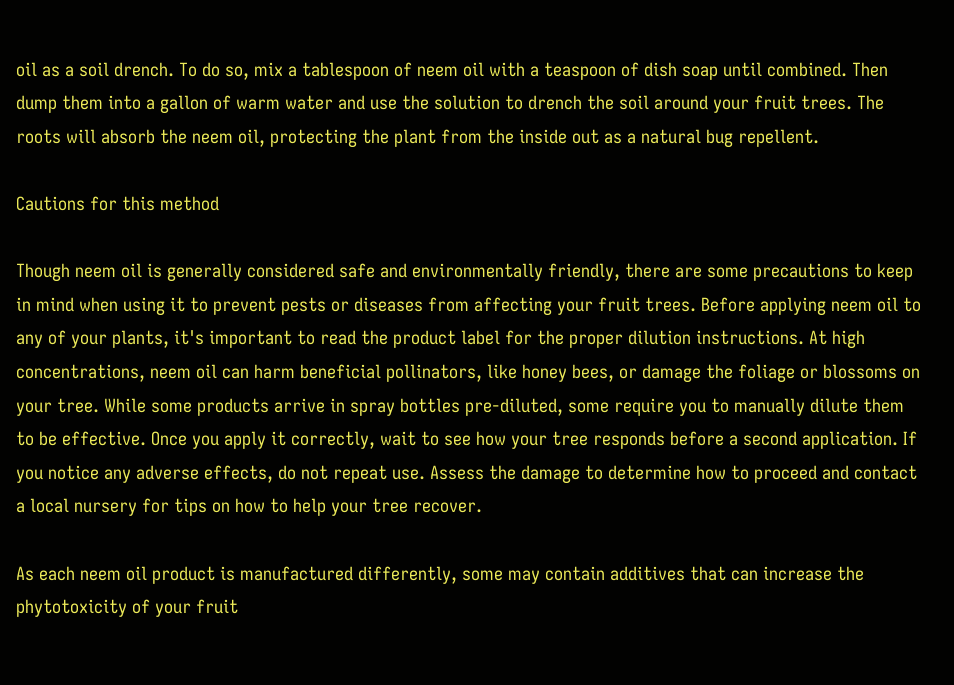oil as a soil drench. To do so, mix a tablespoon of neem oil with a teaspoon of dish soap until combined. Then dump them into a gallon of warm water and use the solution to drench the soil around your fruit trees. The roots will absorb the neem oil, protecting the plant from the inside out as a natural bug repellent.

Cautions for this method

Though neem oil is generally considered safe and environmentally friendly, there are some precautions to keep in mind when using it to prevent pests or diseases from affecting your fruit trees. Before applying neem oil to any of your plants, it's important to read the product label for the proper dilution instructions. At high concentrations, neem oil can harm beneficial pollinators, like honey bees, or damage the foliage or blossoms on your tree. While some products arrive in spray bottles pre-diluted, some require you to manually dilute them to be effective. Once you apply it correctly, wait to see how your tree responds before a second application. If you notice any adverse effects, do not repeat use. Assess the damage to determine how to proceed and contact a local nursery for tips on how to help your tree recover.

As each neem oil product is manufactured differently, some may contain additives that can increase the phytotoxicity of your fruit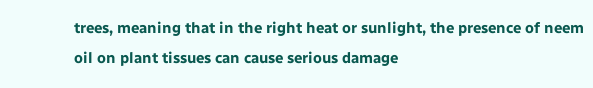trees, meaning that in the right heat or sunlight, the presence of neem oil on plant tissues can cause serious damage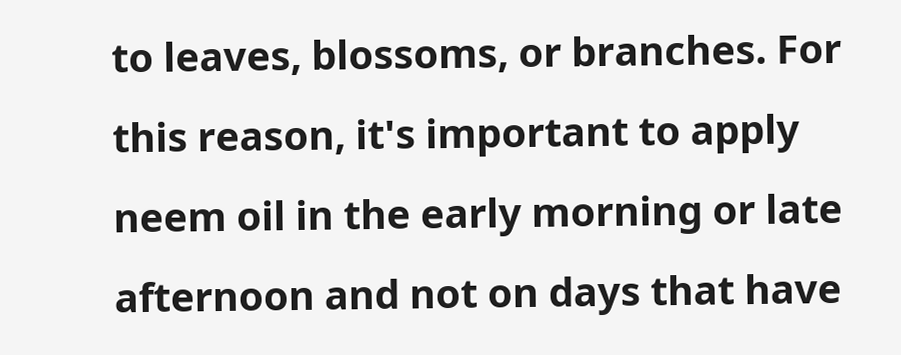to leaves, blossoms, or branches. For this reason, it's important to apply neem oil in the early morning or late afternoon and not on days that have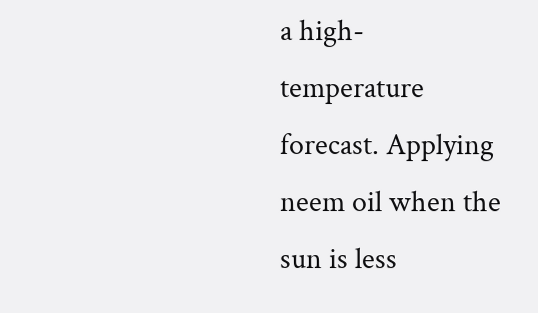a high-temperature forecast. Applying neem oil when the sun is less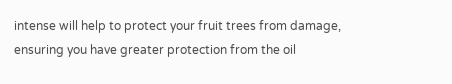intense will help to protect your fruit trees from damage, ensuring you have greater protection from the oil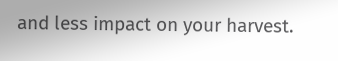and less impact on your harvest.